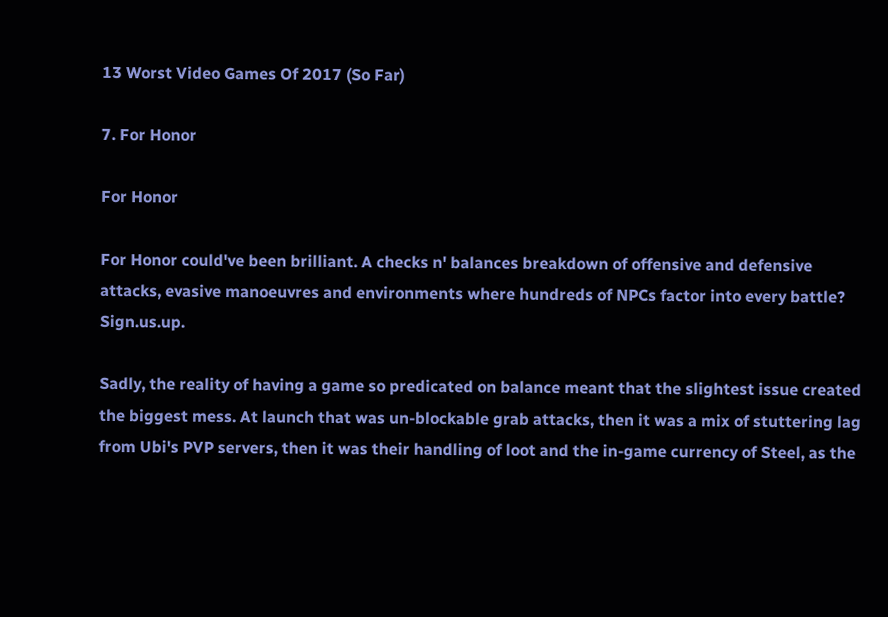13 Worst Video Games Of 2017 (So Far)

7. For Honor

For Honor

For Honor could've been brilliant. A checks n' balances breakdown of offensive and defensive attacks, evasive manoeuvres and environments where hundreds of NPCs factor into every battle? Sign.us.up.

Sadly, the reality of having a game so predicated on balance meant that the slightest issue created the biggest mess. At launch that was un-blockable grab attacks, then it was a mix of stuttering lag from Ubi's PVP servers, then it was their handling of loot and the in-game currency of Steel, as the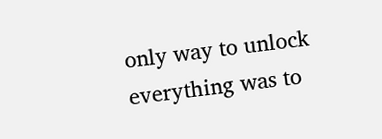only way to unlock everything was to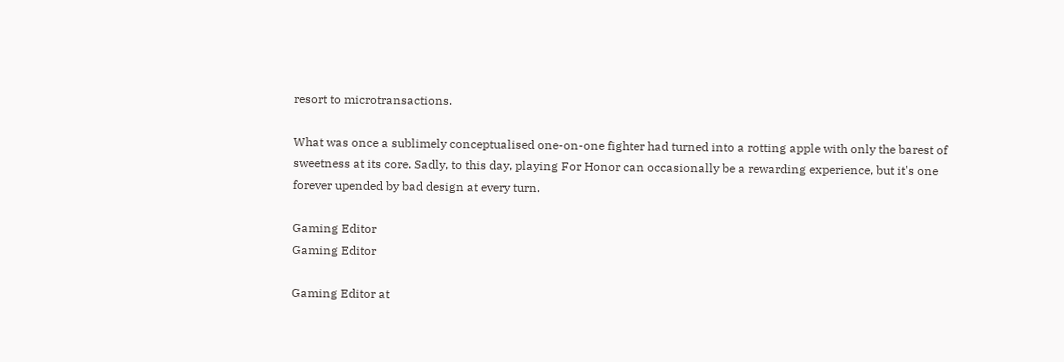resort to microtransactions.

What was once a sublimely conceptualised one-on-one fighter had turned into a rotting apple with only the barest of sweetness at its core. Sadly, to this day, playing For Honor can occasionally be a rewarding experience, but it's one forever upended by bad design at every turn.

Gaming Editor
Gaming Editor

Gaming Editor at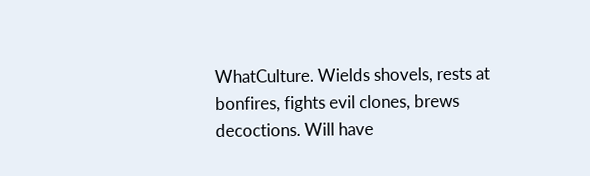WhatCulture. Wields shovels, rests at bonfires, fights evil clones, brews decoctions. Will have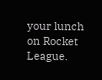your lunch on Rocket League.